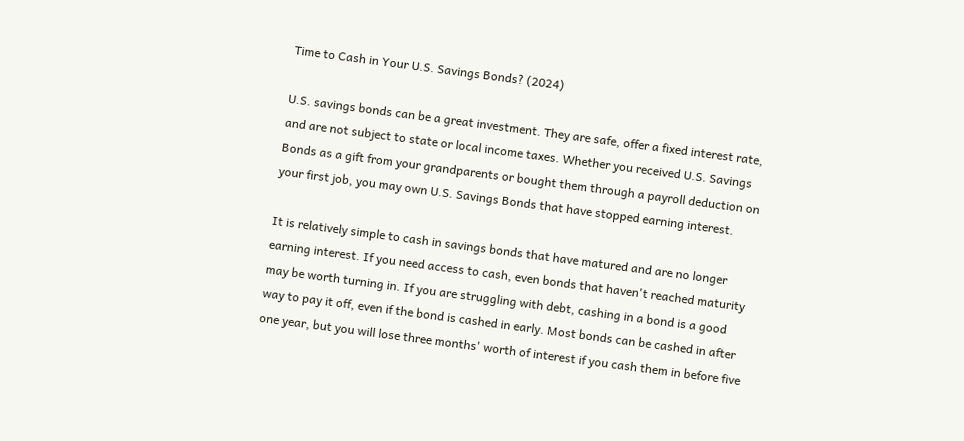Time to Cash in Your U.S. Savings Bonds? (2024)

U.S. savings bonds can be a great investment. They are safe, offer a fixed interest rate, and are not subject to state or local income taxes. Whether you received U.S. Savings Bonds as a gift from your grandparents or bought them through a payroll deduction on your first job, you may own U.S. Savings Bonds that have stopped earning interest.

It is relatively simple to cash in savings bonds that have matured and are no longer earning interest. If you need access to cash, even bonds that haven't reached maturity may be worth turning in. If you are struggling with debt, cashing in a bond is a good way to pay it off, even if the bond is cashed in early. Most bonds can be cashed in after one year, but you will lose three months' worth of interest if you cash them in before five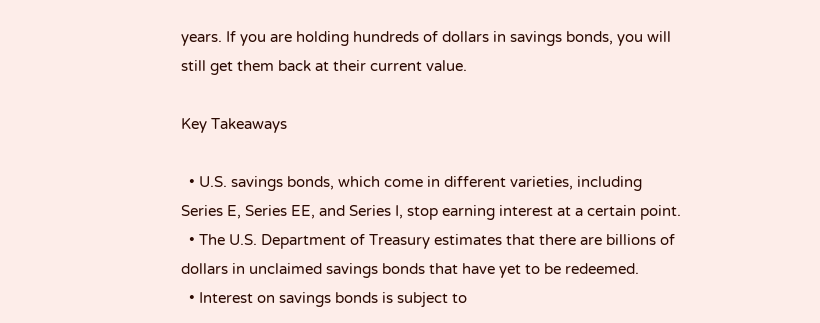years. If you are holding hundreds of dollars in savings bonds, you will still get them back at their current value.

Key Takeaways

  • U.S. savings bonds, which come in different varieties, including Series E, Series EE, and Series I, stop earning interest at a certain point.
  • The U.S. Department of Treasury estimates that there are billions of dollars in unclaimed savings bonds that have yet to be redeemed.
  • Interest on savings bonds is subject to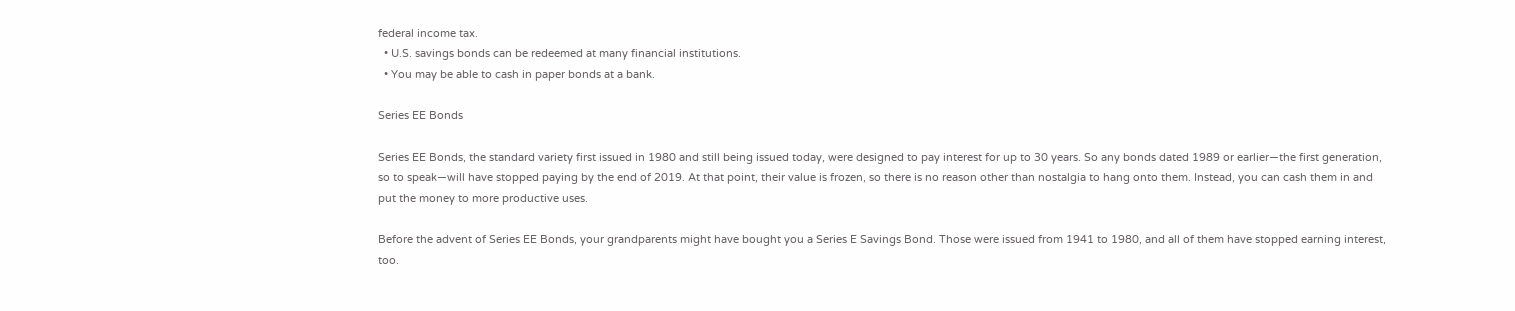federal income tax.
  • U.S. savings bonds can be redeemed at many financial institutions.
  • You may be able to cash in paper bonds at a bank.

Series EE Bonds

Series EE Bonds, the standard variety first issued in 1980 and still being issued today, were designed to pay interest for up to 30 years. So any bonds dated 1989 or earlier—the first generation, so to speak—will have stopped paying by the end of 2019. At that point, their value is frozen, so there is no reason other than nostalgia to hang onto them. Instead, you can cash them in and put the money to more productive uses.

Before the advent of Series EE Bonds, your grandparents might have bought you a Series E Savings Bond. Those were issued from 1941 to 1980, and all of them have stopped earning interest, too.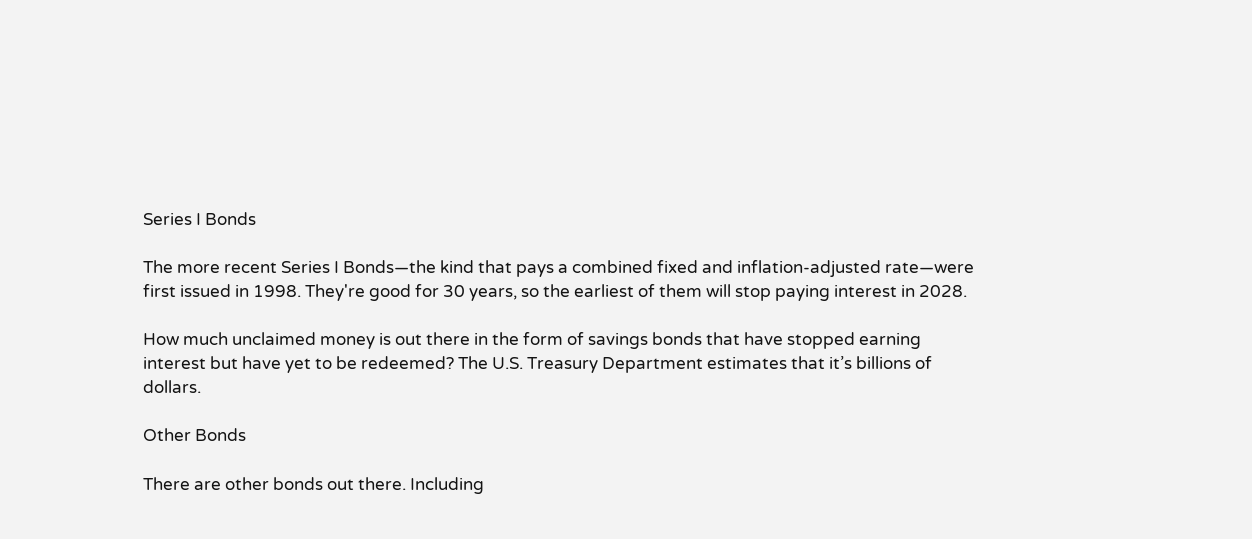Series I Bonds

The more recent Series I Bonds—the kind that pays a combined fixed and inflation-adjusted rate—were first issued in 1998. They're good for 30 years, so the earliest of them will stop paying interest in 2028.

How much unclaimed money is out there in the form of savings bonds that have stopped earning interest but have yet to be redeemed? The U.S. Treasury Department estimates that it’s billions of dollars.

Other Bonds

There are other bonds out there. Including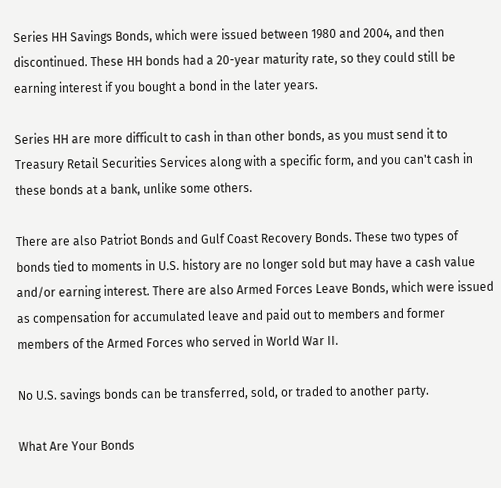Series HH Savings Bonds, which were issued between 1980 and 2004, and then discontinued. These HH bonds had a 20-year maturity rate, so they could still be earning interest if you bought a bond in the later years.

Series HH are more difficult to cash in than other bonds, as you must send it to Treasury Retail Securities Services along with a specific form, and you can't cash in these bonds at a bank, unlike some others.

There are also Patriot Bonds and Gulf Coast Recovery Bonds. These two types of bonds tied to moments in U.S. history are no longer sold but may have a cash value and/or earning interest. There are also Armed Forces Leave Bonds, which were issued as compensation for accumulated leave and paid out to members and former members of the Armed Forces who served in World War II.

No U.S. savings bonds can be transferred, sold, or traded to another party.

What Are Your Bonds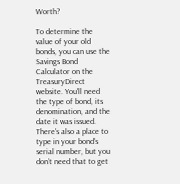Worth?

To determine the value of your old bonds, you can use the Savings Bond Calculator on the TreasuryDirect website. You'll need the type of bond, its denomination, and the date it was issued. There's also a place to type in your bond’s serial number, but you don’t need that to get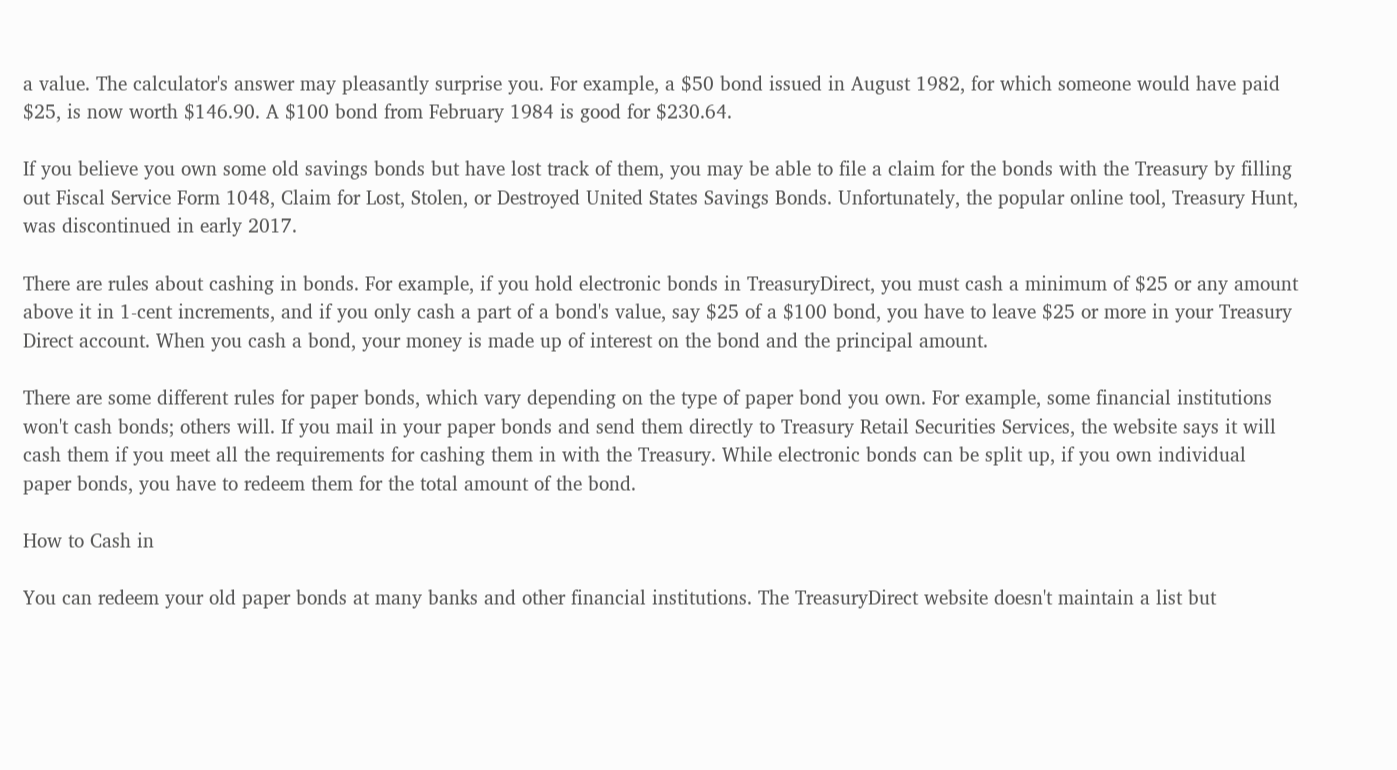a value. The calculator's answer may pleasantly surprise you. For example, a $50 bond issued in August 1982, for which someone would have paid $25, is now worth $146.90. A $100 bond from February 1984 is good for $230.64.

If you believe you own some old savings bonds but have lost track of them, you may be able to file a claim for the bonds with the Treasury by filling out Fiscal Service Form 1048, Claim for Lost, Stolen, or Destroyed United States Savings Bonds. Unfortunately, the popular online tool, Treasury Hunt, was discontinued in early 2017.

There are rules about cashing in bonds. For example, if you hold electronic bonds in TreasuryDirect, you must cash a minimum of $25 or any amount above it in 1-cent increments, and if you only cash a part of a bond's value, say $25 of a $100 bond, you have to leave $25 or more in your Treasury Direct account. When you cash a bond, your money is made up of interest on the bond and the principal amount.

There are some different rules for paper bonds, which vary depending on the type of paper bond you own. For example, some financial institutions won't cash bonds; others will. If you mail in your paper bonds and send them directly to Treasury Retail Securities Services, the website says it will cash them if you meet all the requirements for cashing them in with the Treasury. While electronic bonds can be split up, if you own individual paper bonds, you have to redeem them for the total amount of the bond.

How to Cash in

You can redeem your old paper bonds at many banks and other financial institutions. The TreasuryDirect website doesn't maintain a list but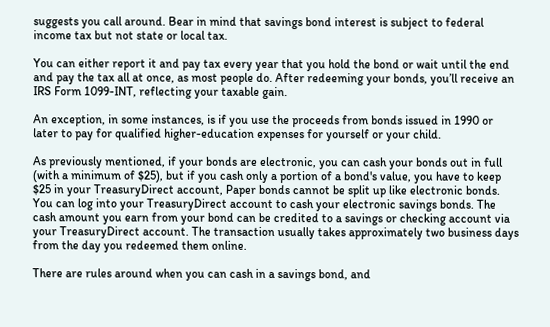suggests you call around. Bear in mind that savings bond interest is subject to federal income tax but not state or local tax.

You can either report it and pay tax every year that you hold the bond or wait until the end and pay the tax all at once, as most people do. After redeeming your bonds, you’ll receive an IRS Form 1099-INT, reflecting your taxable gain.

An exception, in some instances, is if you use the proceeds from bonds issued in 1990 or later to pay for qualified higher-education expenses for yourself or your child.

As previously mentioned, if your bonds are electronic, you can cash your bonds out in full (with a minimum of $25), but if you cash only a portion of a bond's value, you have to keep $25 in your TreasuryDirect account, Paper bonds cannot be split up like electronic bonds. You can log into your TreasuryDirect account to cash your electronic savings bonds. The cash amount you earn from your bond can be credited to a savings or checking account via your TreasuryDirect account. The transaction usually takes approximately two business days from the day you redeemed them online.

There are rules around when you can cash in a savings bond, and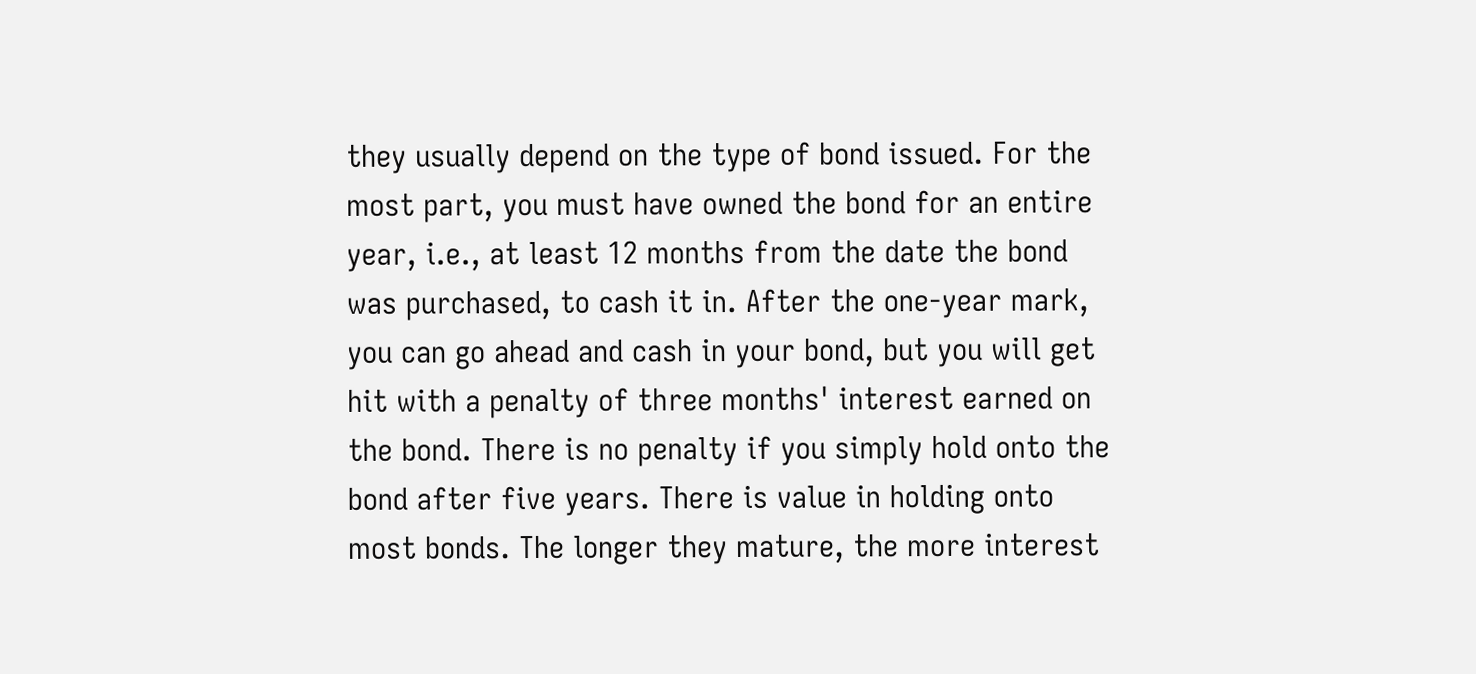they usually depend on the type of bond issued. For the most part, you must have owned the bond for an entire year, i.e., at least 12 months from the date the bond was purchased, to cash it in. After the one-year mark, you can go ahead and cash in your bond, but you will get hit with a penalty of three months' interest earned on the bond. There is no penalty if you simply hold onto the bond after five years. There is value in holding onto most bonds. The longer they mature, the more interest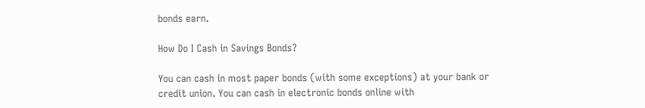bonds earn.

How Do I Cash in Savings Bonds?

You can cash in most paper bonds (with some exceptions) at your bank or credit union. You can cash in electronic bonds online with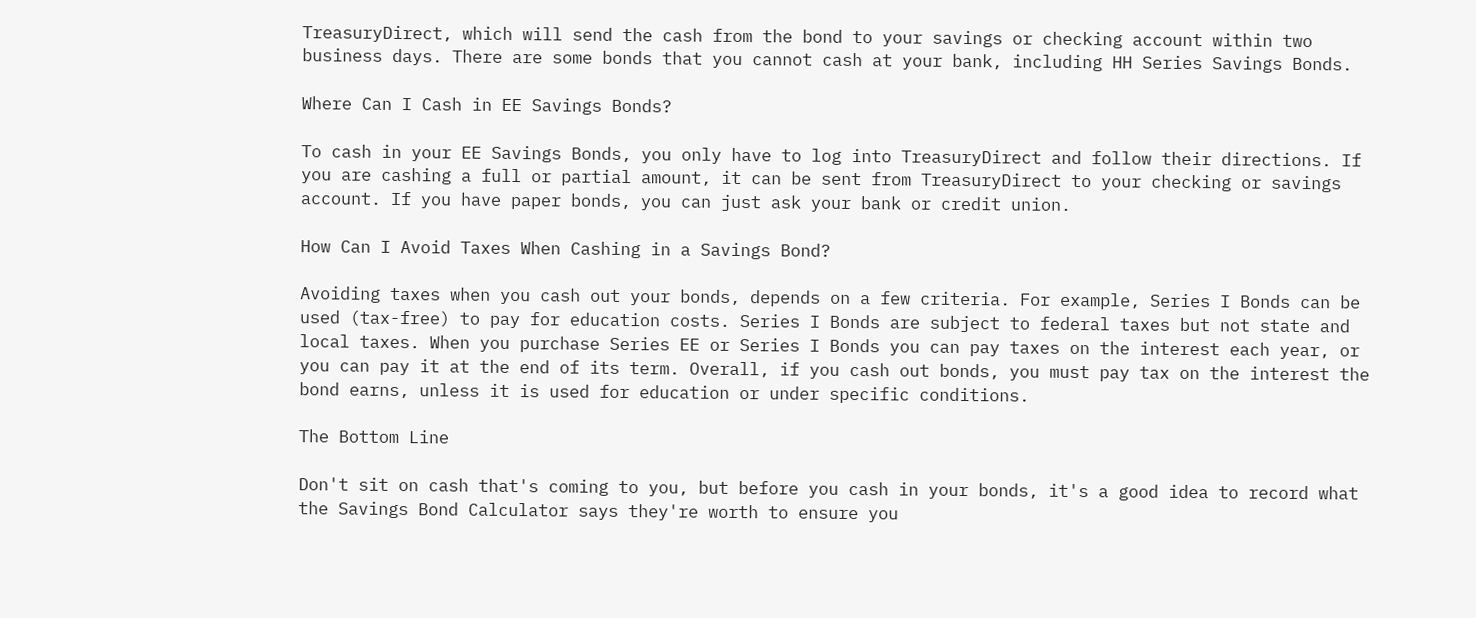TreasuryDirect, which will send the cash from the bond to your savings or checking account within two business days. There are some bonds that you cannot cash at your bank, including HH Series Savings Bonds.

Where Can I Cash in EE Savings Bonds?

To cash in your EE Savings Bonds, you only have to log into TreasuryDirect and follow their directions. If you are cashing a full or partial amount, it can be sent from TreasuryDirect to your checking or savings account. If you have paper bonds, you can just ask your bank or credit union.

How Can I Avoid Taxes When Cashing in a Savings Bond?

Avoiding taxes when you cash out your bonds, depends on a few criteria. For example, Series I Bonds can be used (tax-free) to pay for education costs. Series I Bonds are subject to federal taxes but not state and local taxes. When you purchase Series EE or Series I Bonds you can pay taxes on the interest each year, or you can pay it at the end of its term. Overall, if you cash out bonds, you must pay tax on the interest the bond earns, unless it is used for education or under specific conditions.

The Bottom Line

Don't sit on cash that's coming to you, but before you cash in your bonds, it's a good idea to record what the Savings Bond Calculator says they're worth to ensure you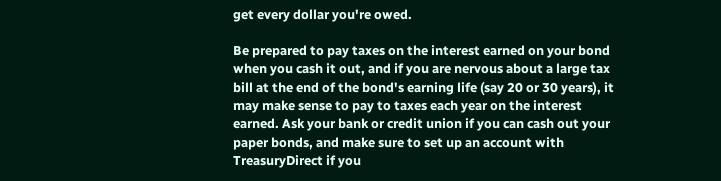get every dollar you're owed.

Be prepared to pay taxes on the interest earned on your bond when you cash it out, and if you are nervous about a large tax bill at the end of the bond's earning life (say 20 or 30 years), it may make sense to pay to taxes each year on the interest earned. Ask your bank or credit union if you can cash out your paper bonds, and make sure to set up an account with TreasuryDirect if you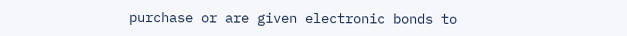purchase or are given electronic bonds to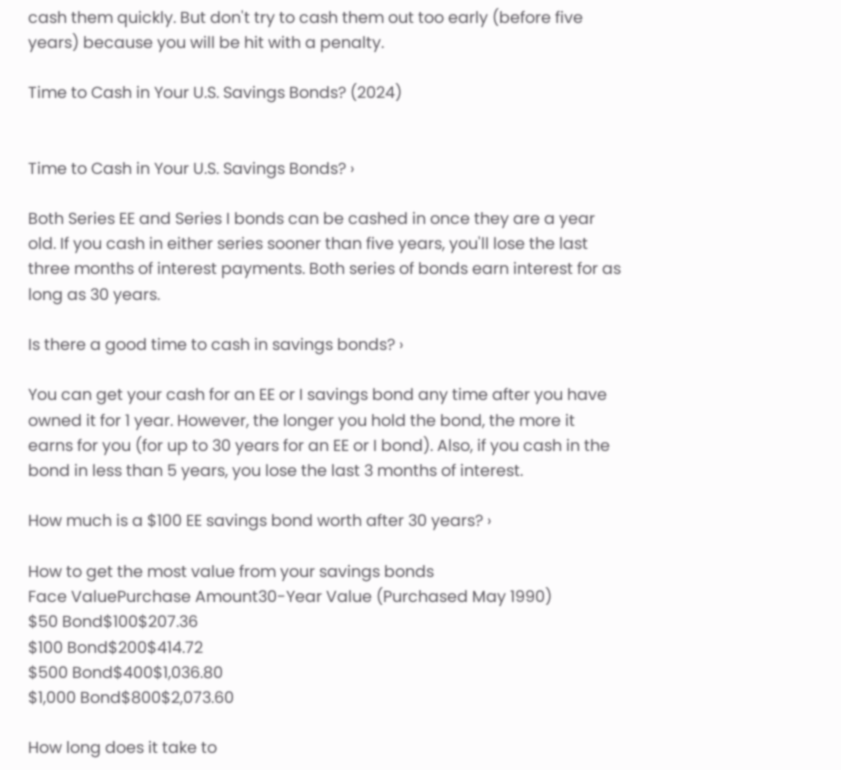cash them quickly. But don't try to cash them out too early (before five years) because you will be hit with a penalty.

Time to Cash in Your U.S. Savings Bonds? (2024)


Time to Cash in Your U.S. Savings Bonds? ›

Both Series EE and Series I bonds can be cashed in once they are a year old. If you cash in either series sooner than five years, you'll lose the last three months of interest payments. Both series of bonds earn interest for as long as 30 years.

Is there a good time to cash in savings bonds? ›

You can get your cash for an EE or I savings bond any time after you have owned it for 1 year. However, the longer you hold the bond, the more it earns for you (for up to 30 years for an EE or I bond). Also, if you cash in the bond in less than 5 years, you lose the last 3 months of interest.

How much is a $100 EE savings bond worth after 30 years? ›

How to get the most value from your savings bonds
Face ValuePurchase Amount30-Year Value (Purchased May 1990)
$50 Bond$100$207.36
$100 Bond$200$414.72
$500 Bond$400$1,036.80
$1,000 Bond$800$2,073.60

How long does it take to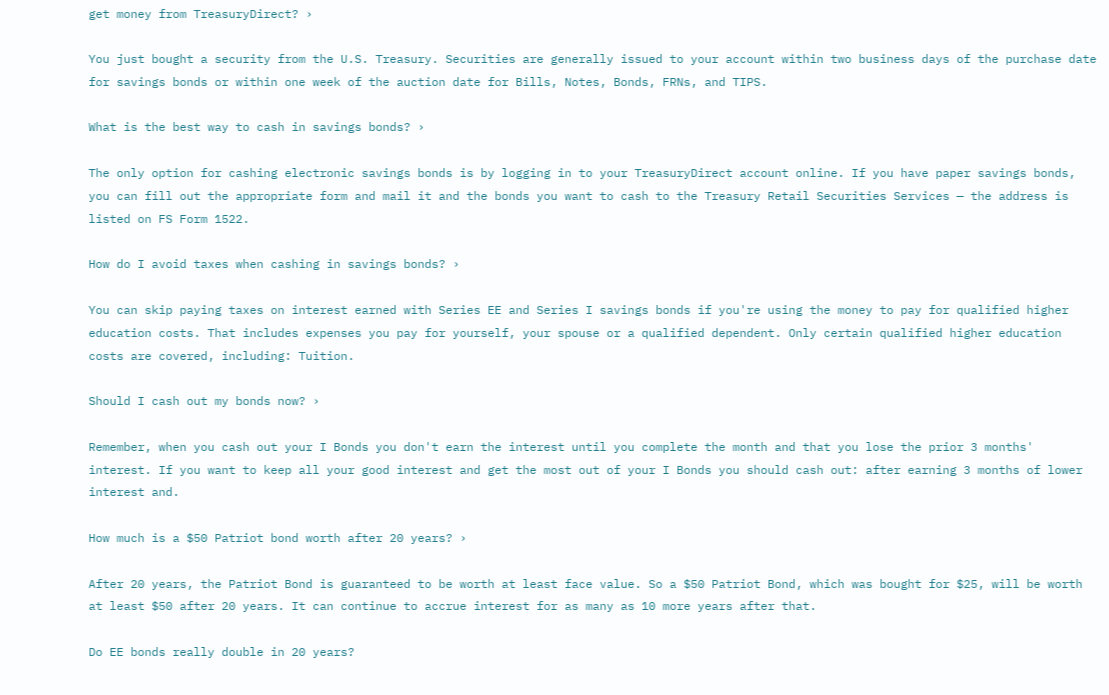get money from TreasuryDirect? ›

You just bought a security from the U.S. Treasury. Securities are generally issued to your account within two business days of the purchase date for savings bonds or within one week of the auction date for Bills, Notes, Bonds, FRNs, and TIPS.

What is the best way to cash in savings bonds? ›

The only option for cashing electronic savings bonds is by logging in to your TreasuryDirect account online. If you have paper savings bonds, you can fill out the appropriate form and mail it and the bonds you want to cash to the Treasury Retail Securities Services — the address is listed on FS Form 1522.

How do I avoid taxes when cashing in savings bonds? ›

You can skip paying taxes on interest earned with Series EE and Series I savings bonds if you're using the money to pay for qualified higher education costs. That includes expenses you pay for yourself, your spouse or a qualified dependent. Only certain qualified higher education costs are covered, including: Tuition.

Should I cash out my bonds now? ›

Remember, when you cash out your I Bonds you don't earn the interest until you complete the month and that you lose the prior 3 months' interest. If you want to keep all your good interest and get the most out of your I Bonds you should cash out: after earning 3 months of lower interest and.

How much is a $50 Patriot bond worth after 20 years? ›

After 20 years, the Patriot Bond is guaranteed to be worth at least face value. So a $50 Patriot Bond, which was bought for $25, will be worth at least $50 after 20 years. It can continue to accrue interest for as many as 10 more years after that.

Do EE bonds really double in 20 years?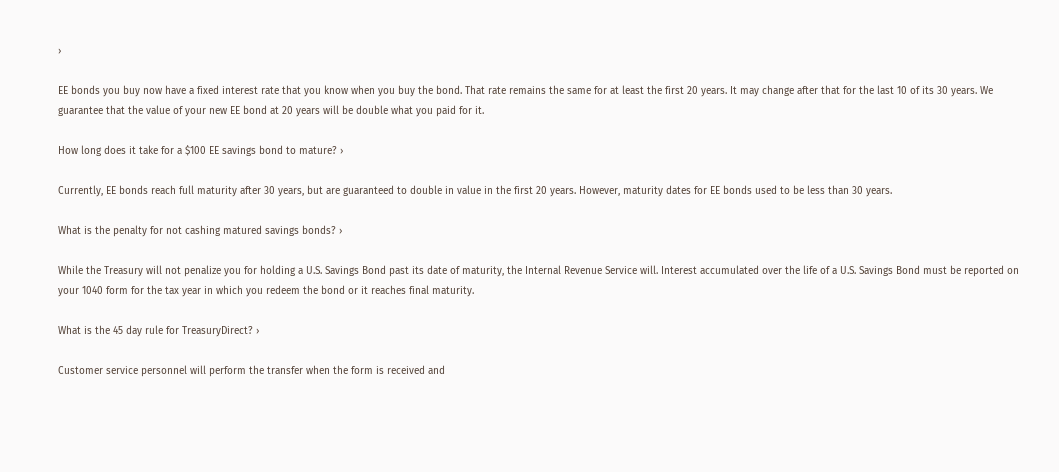›

EE bonds you buy now have a fixed interest rate that you know when you buy the bond. That rate remains the same for at least the first 20 years. It may change after that for the last 10 of its 30 years. We guarantee that the value of your new EE bond at 20 years will be double what you paid for it.

How long does it take for a $100 EE savings bond to mature? ›

Currently, EE bonds reach full maturity after 30 years, but are guaranteed to double in value in the first 20 years. However, maturity dates for EE bonds used to be less than 30 years.

What is the penalty for not cashing matured savings bonds? ›

While the Treasury will not penalize you for holding a U.S. Savings Bond past its date of maturity, the Internal Revenue Service will. Interest accumulated over the life of a U.S. Savings Bond must be reported on your 1040 form for the tax year in which you redeem the bond or it reaches final maturity.

What is the 45 day rule for TreasuryDirect? ›

Customer service personnel will perform the transfer when the form is received and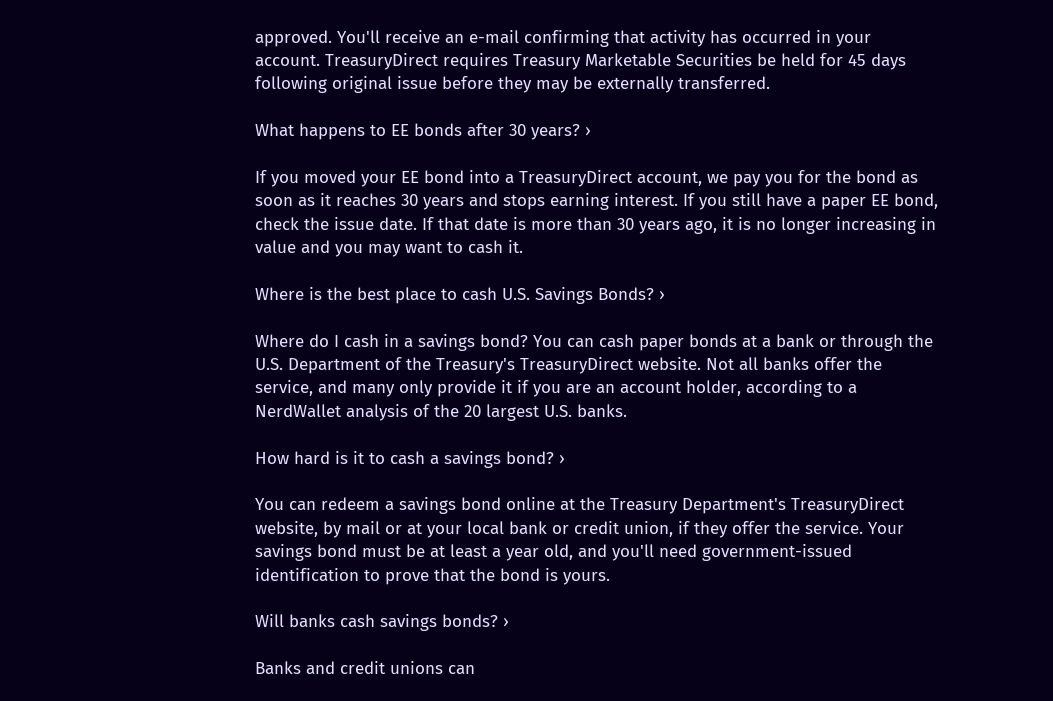approved. You'll receive an e-mail confirming that activity has occurred in your account. TreasuryDirect requires Treasury Marketable Securities be held for 45 days following original issue before they may be externally transferred.

What happens to EE bonds after 30 years? ›

If you moved your EE bond into a TreasuryDirect account, we pay you for the bond as soon as it reaches 30 years and stops earning interest. If you still have a paper EE bond, check the issue date. If that date is more than 30 years ago, it is no longer increasing in value and you may want to cash it.

Where is the best place to cash U.S. Savings Bonds? ›

Where do I cash in a savings bond? You can cash paper bonds at a bank or through the U.S. Department of the Treasury's TreasuryDirect website. Not all banks offer the service, and many only provide it if you are an account holder, according to a NerdWallet analysis of the 20 largest U.S. banks.

How hard is it to cash a savings bond? ›

You can redeem a savings bond online at the Treasury Department's TreasuryDirect website, by mail or at your local bank or credit union, if they offer the service. Your savings bond must be at least a year old, and you'll need government-issued identification to prove that the bond is yours.

Will banks cash savings bonds? ›

Banks and credit unions can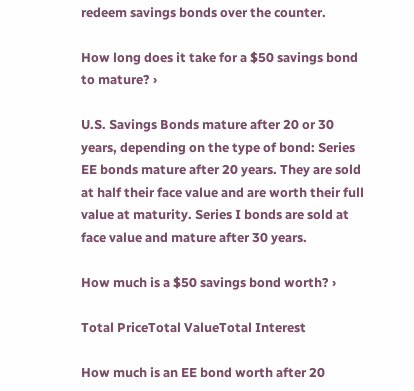redeem savings bonds over the counter.

How long does it take for a $50 savings bond to mature? ›

U.S. Savings Bonds mature after 20 or 30 years, depending on the type of bond: Series EE bonds mature after 20 years. They are sold at half their face value and are worth their full value at maturity. Series I bonds are sold at face value and mature after 30 years.

How much is a $50 savings bond worth? ›

Total PriceTotal ValueTotal Interest

How much is an EE bond worth after 20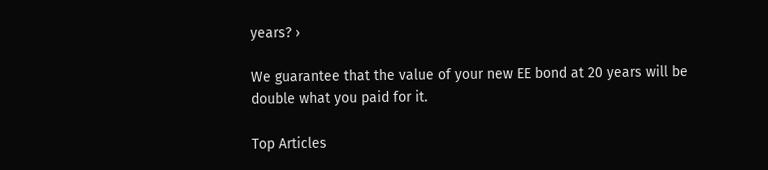years? ›

We guarantee that the value of your new EE bond at 20 years will be double what you paid for it.

Top Articles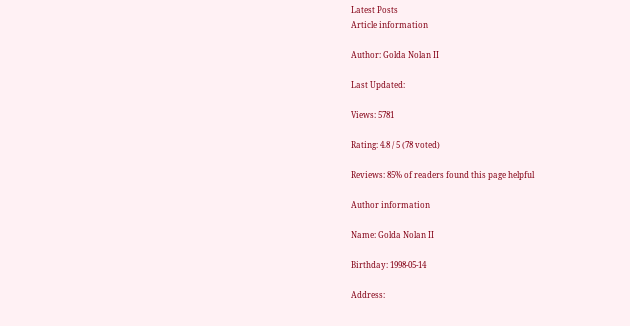Latest Posts
Article information

Author: Golda Nolan II

Last Updated:

Views: 5781

Rating: 4.8 / 5 (78 voted)

Reviews: 85% of readers found this page helpful

Author information

Name: Golda Nolan II

Birthday: 1998-05-14

Address: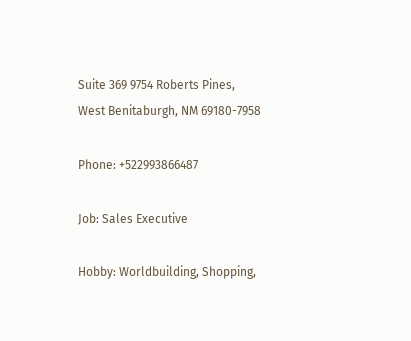Suite 369 9754 Roberts Pines, West Benitaburgh, NM 69180-7958

Phone: +522993866487

Job: Sales Executive

Hobby: Worldbuilding, Shopping,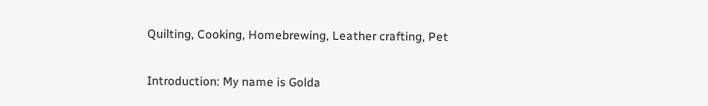Quilting, Cooking, Homebrewing, Leather crafting, Pet

Introduction: My name is Golda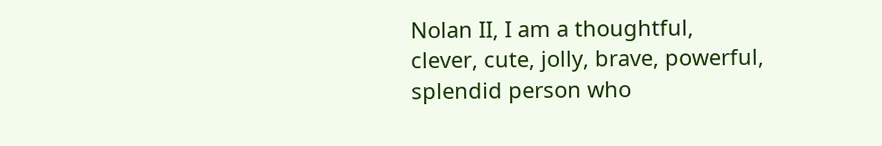Nolan II, I am a thoughtful, clever, cute, jolly, brave, powerful, splendid person who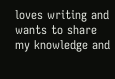loves writing and wants to share my knowledge and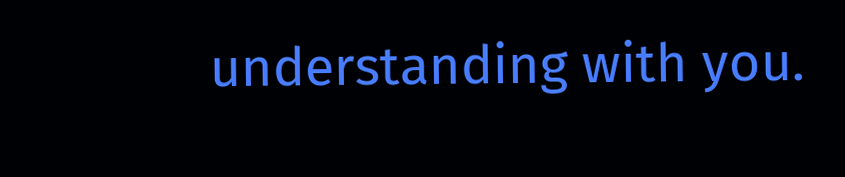understanding with you.